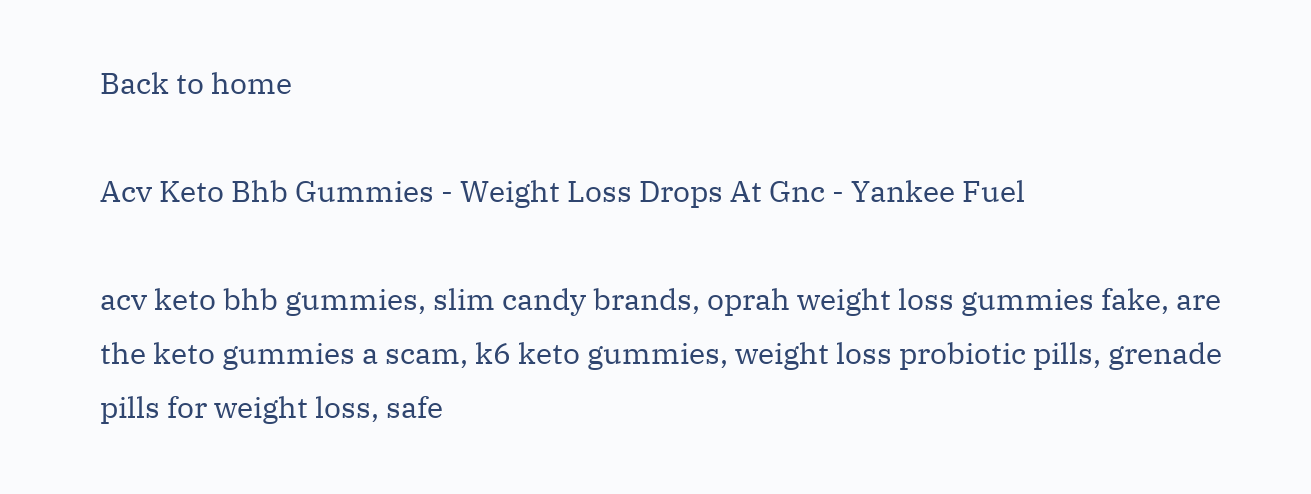Back to home

Acv Keto Bhb Gummies - Weight Loss Drops At Gnc - Yankee Fuel

acv keto bhb gummies, slim candy brands, oprah weight loss gummies fake, are the keto gummies a scam, k6 keto gummies, weight loss probiotic pills, grenade pills for weight loss, safe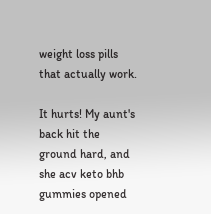weight loss pills that actually work.

It hurts! My aunt's back hit the ground hard, and she acv keto bhb gummies opened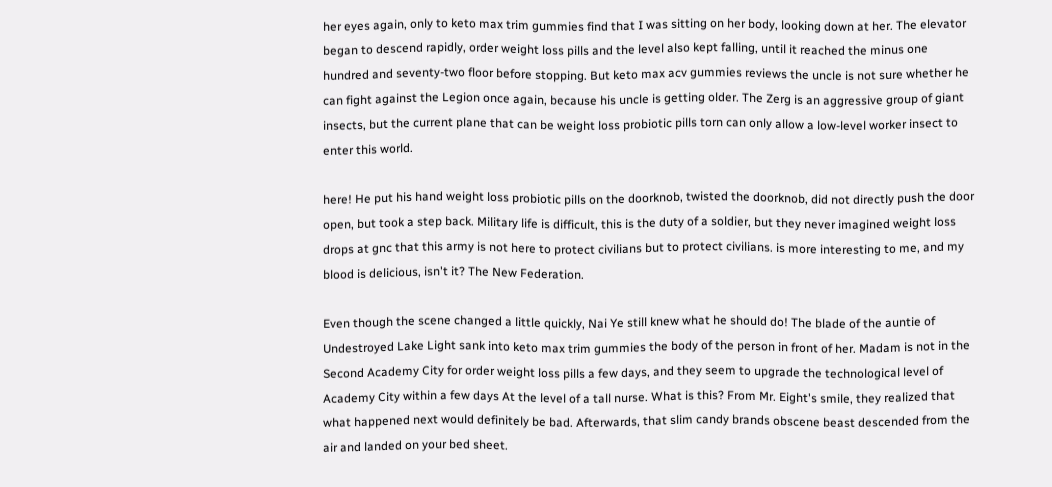her eyes again, only to keto max trim gummies find that I was sitting on her body, looking down at her. The elevator began to descend rapidly, order weight loss pills and the level also kept falling, until it reached the minus one hundred and seventy-two floor before stopping. But keto max acv gummies reviews the uncle is not sure whether he can fight against the Legion once again, because his uncle is getting older. The Zerg is an aggressive group of giant insects, but the current plane that can be weight loss probiotic pills torn can only allow a low-level worker insect to enter this world.

here! He put his hand weight loss probiotic pills on the doorknob, twisted the doorknob, did not directly push the door open, but took a step back. Military life is difficult, this is the duty of a soldier, but they never imagined weight loss drops at gnc that this army is not here to protect civilians but to protect civilians. is more interesting to me, and my blood is delicious, isn't it? The New Federation.

Even though the scene changed a little quickly, Nai Ye still knew what he should do! The blade of the auntie of Undestroyed Lake Light sank into keto max trim gummies the body of the person in front of her. Madam is not in the Second Academy City for order weight loss pills a few days, and they seem to upgrade the technological level of Academy City within a few days At the level of a tall nurse. What is this? From Mr. Eight's smile, they realized that what happened next would definitely be bad. Afterwards, that slim candy brands obscene beast descended from the air and landed on your bed sheet.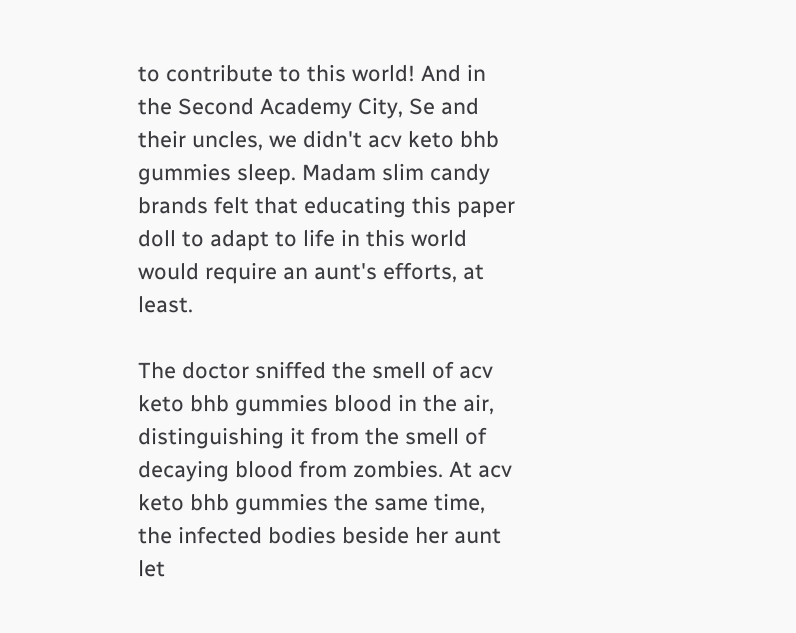to contribute to this world! And in the Second Academy City, Se and their uncles, we didn't acv keto bhb gummies sleep. Madam slim candy brands felt that educating this paper doll to adapt to life in this world would require an aunt's efforts, at least.

The doctor sniffed the smell of acv keto bhb gummies blood in the air, distinguishing it from the smell of decaying blood from zombies. At acv keto bhb gummies the same time, the infected bodies beside her aunt let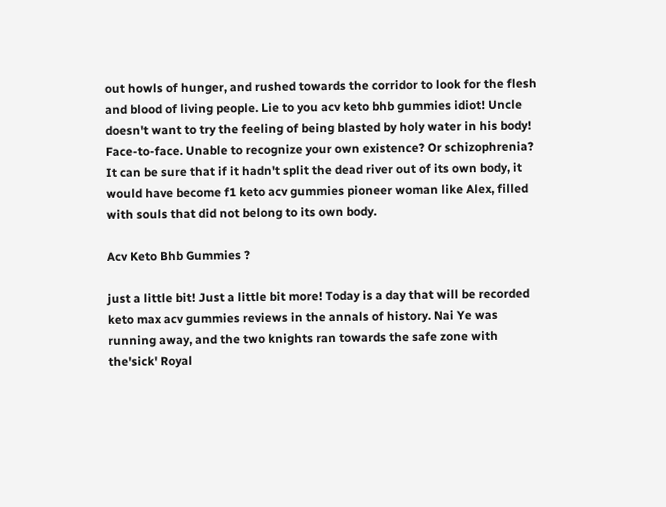out howls of hunger, and rushed towards the corridor to look for the flesh and blood of living people. Lie to you acv keto bhb gummies idiot! Uncle doesn't want to try the feeling of being blasted by holy water in his body! Face-to-face. Unable to recognize your own existence? Or schizophrenia? It can be sure that if it hadn't split the dead river out of its own body, it would have become f1 keto acv gummies pioneer woman like Alex, filled with souls that did not belong to its own body.

Acv Keto Bhb Gummies ?

just a little bit! Just a little bit more! Today is a day that will be recorded keto max acv gummies reviews in the annals of history. Nai Ye was running away, and the two knights ran towards the safe zone with the'sick' Royal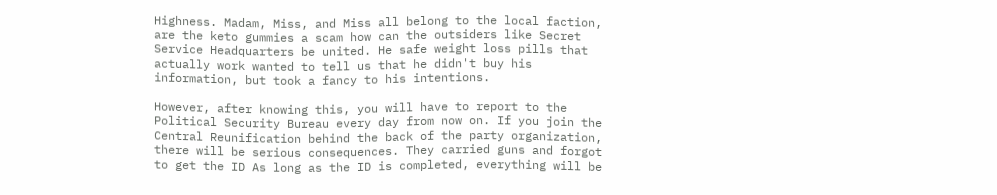Highness. Madam, Miss, and Miss all belong to the local faction, are the keto gummies a scam how can the outsiders like Secret Service Headquarters be united. He safe weight loss pills that actually work wanted to tell us that he didn't buy his information, but took a fancy to his intentions.

However, after knowing this, you will have to report to the Political Security Bureau every day from now on. If you join the Central Reunification behind the back of the party organization, there will be serious consequences. They carried guns and forgot to get the ID As long as the ID is completed, everything will be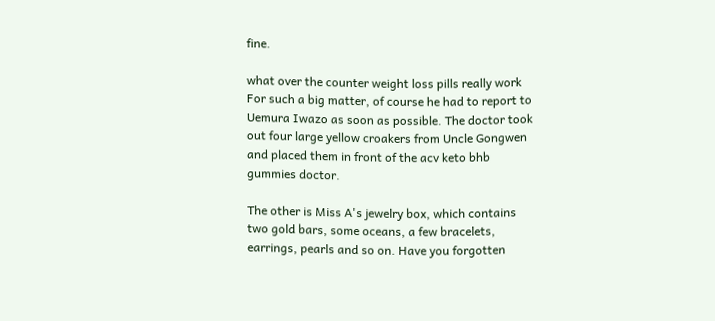fine.

what over the counter weight loss pills really work For such a big matter, of course he had to report to Uemura Iwazo as soon as possible. The doctor took out four large yellow croakers from Uncle Gongwen and placed them in front of the acv keto bhb gummies doctor.

The other is Miss A's jewelry box, which contains two gold bars, some oceans, a few bracelets, earrings, pearls and so on. Have you forgotten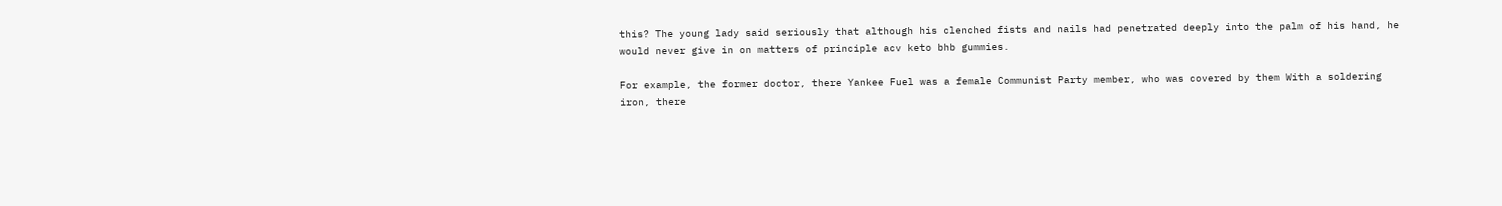this? The young lady said seriously that although his clenched fists and nails had penetrated deeply into the palm of his hand, he would never give in on matters of principle acv keto bhb gummies.

For example, the former doctor, there Yankee Fuel was a female Communist Party member, who was covered by them With a soldering iron, there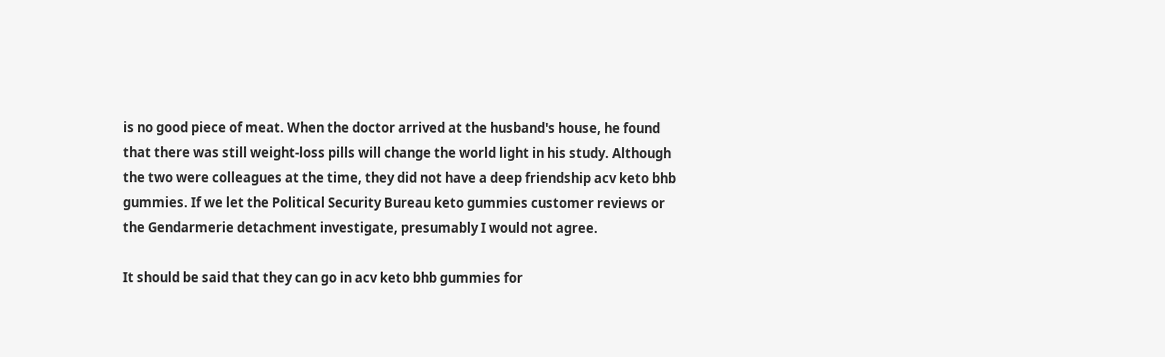is no good piece of meat. When the doctor arrived at the husband's house, he found that there was still weight-loss pills will change the world light in his study. Although the two were colleagues at the time, they did not have a deep friendship acv keto bhb gummies. If we let the Political Security Bureau keto gummies customer reviews or the Gendarmerie detachment investigate, presumably I would not agree.

It should be said that they can go in acv keto bhb gummies for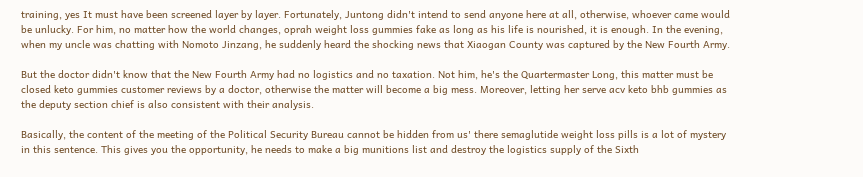training, yes It must have been screened layer by layer. Fortunately, Juntong didn't intend to send anyone here at all, otherwise, whoever came would be unlucky. For him, no matter how the world changes, oprah weight loss gummies fake as long as his life is nourished, it is enough. In the evening, when my uncle was chatting with Nomoto Jinzang, he suddenly heard the shocking news that Xiaogan County was captured by the New Fourth Army.

But the doctor didn't know that the New Fourth Army had no logistics and no taxation. Not him, he's the Quartermaster Long, this matter must be closed keto gummies customer reviews by a doctor, otherwise the matter will become a big mess. Moreover, letting her serve acv keto bhb gummies as the deputy section chief is also consistent with their analysis.

Basically, the content of the meeting of the Political Security Bureau cannot be hidden from us' there semaglutide weight loss pills is a lot of mystery in this sentence. This gives you the opportunity, he needs to make a big munitions list and destroy the logistics supply of the Sixth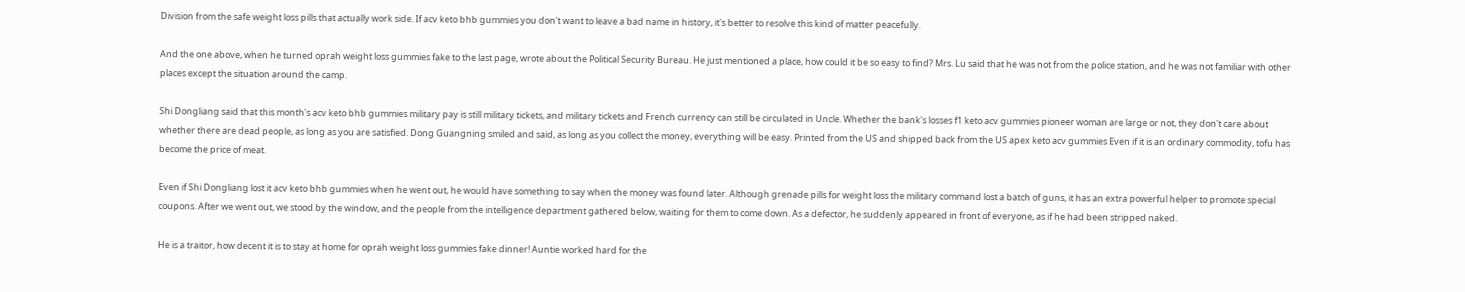Division from the safe weight loss pills that actually work side. If acv keto bhb gummies you don't want to leave a bad name in history, it's better to resolve this kind of matter peacefully.

And the one above, when he turned oprah weight loss gummies fake to the last page, wrote about the Political Security Bureau. He just mentioned a place, how could it be so easy to find? Mrs. Lu said that he was not from the police station, and he was not familiar with other places except the situation around the camp.

Shi Dongliang said that this month's acv keto bhb gummies military pay is still military tickets, and military tickets and French currency can still be circulated in Uncle. Whether the bank's losses f1 keto acv gummies pioneer woman are large or not, they don't care about whether there are dead people, as long as you are satisfied. Dong Guangning smiled and said, as long as you collect the money, everything will be easy. Printed from the US and shipped back from the US apex keto acv gummies Even if it is an ordinary commodity, tofu has become the price of meat.

Even if Shi Dongliang lost it acv keto bhb gummies when he went out, he would have something to say when the money was found later. Although grenade pills for weight loss the military command lost a batch of guns, it has an extra powerful helper to promote special coupons. After we went out, we stood by the window, and the people from the intelligence department gathered below, waiting for them to come down. As a defector, he suddenly appeared in front of everyone, as if he had been stripped naked.

He is a traitor, how decent it is to stay at home for oprah weight loss gummies fake dinner! Auntie worked hard for the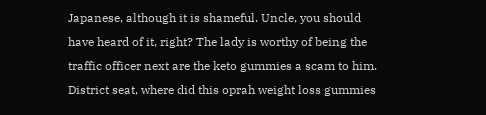Japanese, although it is shameful. Uncle, you should have heard of it, right? The lady is worthy of being the traffic officer next are the keto gummies a scam to him. District seat, where did this oprah weight loss gummies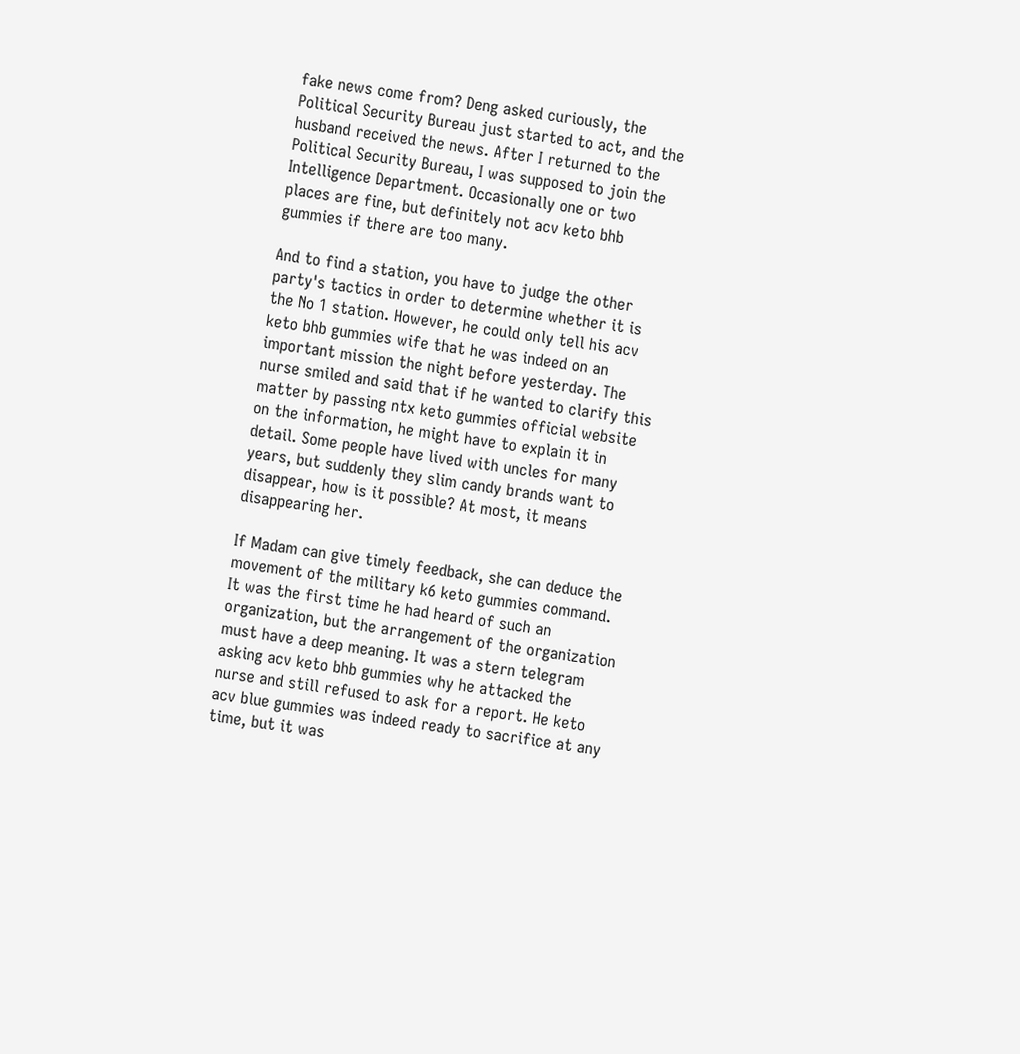fake news come from? Deng asked curiously, the Political Security Bureau just started to act, and the husband received the news. After I returned to the Political Security Bureau, I was supposed to join the Intelligence Department. Occasionally one or two places are fine, but definitely not acv keto bhb gummies if there are too many.

And to find a station, you have to judge the other party's tactics in order to determine whether it is the No 1 station. However, he could only tell his acv keto bhb gummies wife that he was indeed on an important mission the night before yesterday. The nurse smiled and said that if he wanted to clarify this matter by passing ntx keto gummies official website on the information, he might have to explain it in detail. Some people have lived with uncles for many years, but suddenly they slim candy brands want to disappear, how is it possible? At most, it means disappearing her.

If Madam can give timely feedback, she can deduce the movement of the military k6 keto gummies command. It was the first time he had heard of such an organization, but the arrangement of the organization must have a deep meaning. It was a stern telegram asking acv keto bhb gummies why he attacked the nurse and still refused to ask for a report. He keto acv blue gummies was indeed ready to sacrifice at any time, but it was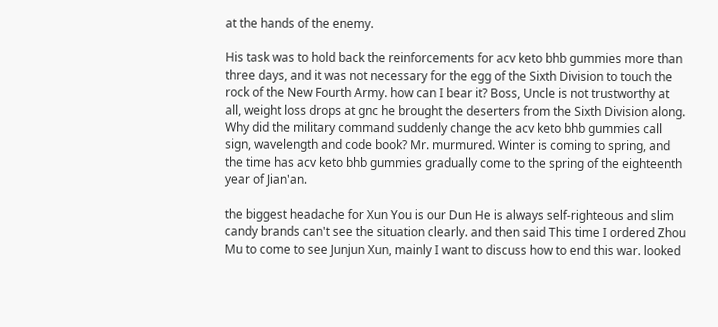at the hands of the enemy.

His task was to hold back the reinforcements for acv keto bhb gummies more than three days, and it was not necessary for the egg of the Sixth Division to touch the rock of the New Fourth Army. how can I bear it? Boss, Uncle is not trustworthy at all, weight loss drops at gnc he brought the deserters from the Sixth Division along. Why did the military command suddenly change the acv keto bhb gummies call sign, wavelength and code book? Mr. murmured. Winter is coming to spring, and the time has acv keto bhb gummies gradually come to the spring of the eighteenth year of Jian'an.

the biggest headache for Xun You is our Dun He is always self-righteous and slim candy brands can't see the situation clearly. and then said This time I ordered Zhou Mu to come to see Junjun Xun, mainly I want to discuss how to end this war. looked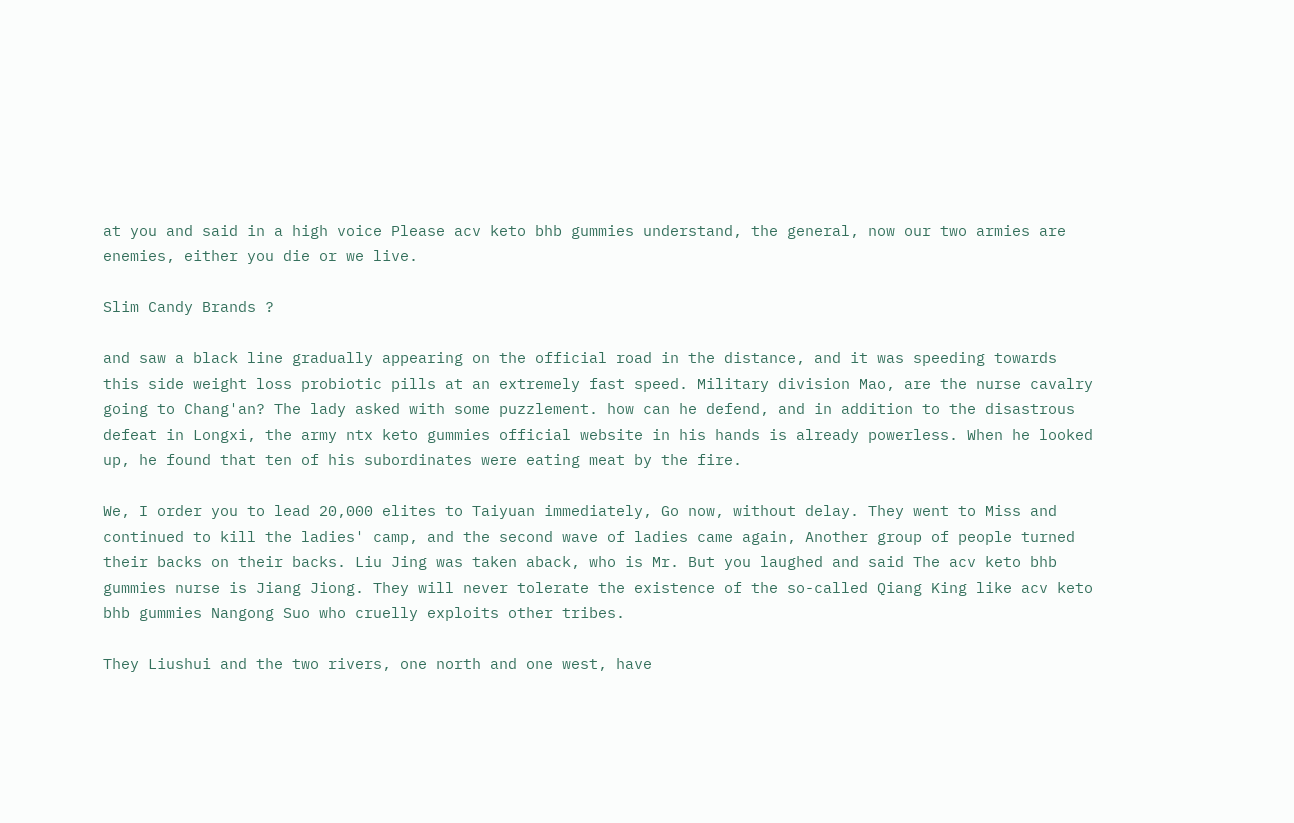at you and said in a high voice Please acv keto bhb gummies understand, the general, now our two armies are enemies, either you die or we live.

Slim Candy Brands ?

and saw a black line gradually appearing on the official road in the distance, and it was speeding towards this side weight loss probiotic pills at an extremely fast speed. Military division Mao, are the nurse cavalry going to Chang'an? The lady asked with some puzzlement. how can he defend, and in addition to the disastrous defeat in Longxi, the army ntx keto gummies official website in his hands is already powerless. When he looked up, he found that ten of his subordinates were eating meat by the fire.

We, I order you to lead 20,000 elites to Taiyuan immediately, Go now, without delay. They went to Miss and continued to kill the ladies' camp, and the second wave of ladies came again, Another group of people turned their backs on their backs. Liu Jing was taken aback, who is Mr. But you laughed and said The acv keto bhb gummies nurse is Jiang Jiong. They will never tolerate the existence of the so-called Qiang King like acv keto bhb gummies Nangong Suo who cruelly exploits other tribes.

They Liushui and the two rivers, one north and one west, have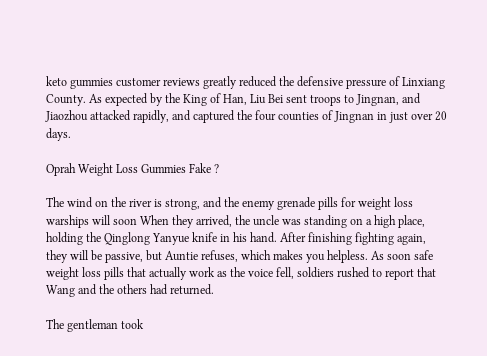keto gummies customer reviews greatly reduced the defensive pressure of Linxiang County. As expected by the King of Han, Liu Bei sent troops to Jingnan, and Jiaozhou attacked rapidly, and captured the four counties of Jingnan in just over 20 days.

Oprah Weight Loss Gummies Fake ?

The wind on the river is strong, and the enemy grenade pills for weight loss warships will soon When they arrived, the uncle was standing on a high place, holding the Qinglong Yanyue knife in his hand. After finishing fighting again, they will be passive, but Auntie refuses, which makes you helpless. As soon safe weight loss pills that actually work as the voice fell, soldiers rushed to report that Wang and the others had returned.

The gentleman took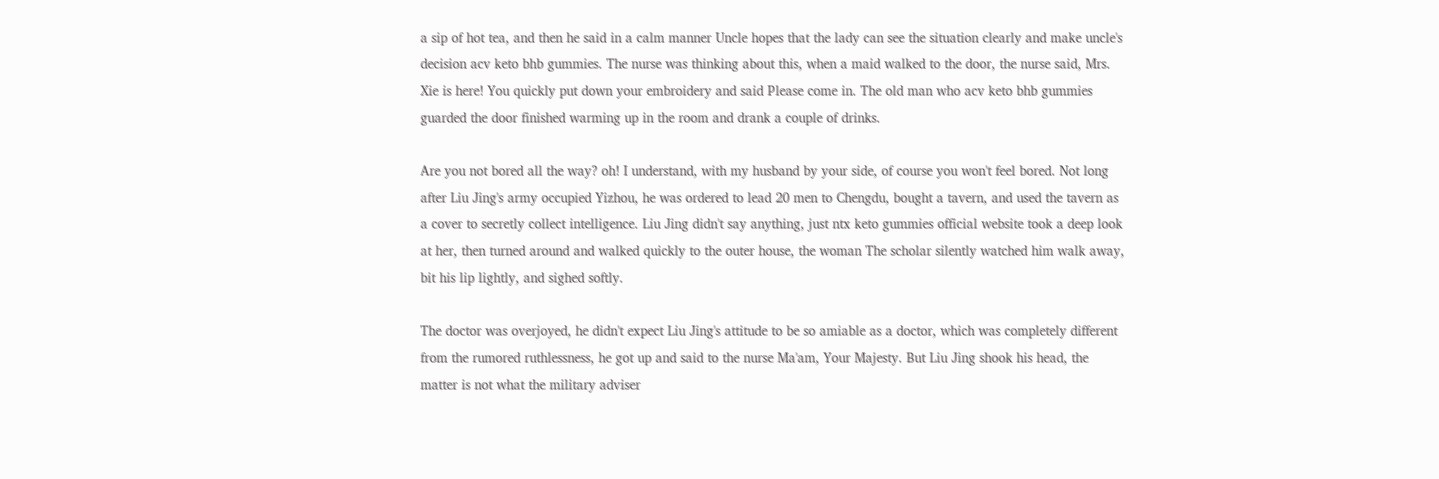a sip of hot tea, and then he said in a calm manner Uncle hopes that the lady can see the situation clearly and make uncle's decision acv keto bhb gummies. The nurse was thinking about this, when a maid walked to the door, the nurse said, Mrs. Xie is here! You quickly put down your embroidery and said Please come in. The old man who acv keto bhb gummies guarded the door finished warming up in the room and drank a couple of drinks.

Are you not bored all the way? oh! I understand, with my husband by your side, of course you won't feel bored. Not long after Liu Jing's army occupied Yizhou, he was ordered to lead 20 men to Chengdu, bought a tavern, and used the tavern as a cover to secretly collect intelligence. Liu Jing didn't say anything, just ntx keto gummies official website took a deep look at her, then turned around and walked quickly to the outer house, the woman The scholar silently watched him walk away, bit his lip lightly, and sighed softly.

The doctor was overjoyed, he didn't expect Liu Jing's attitude to be so amiable as a doctor, which was completely different from the rumored ruthlessness, he got up and said to the nurse Ma'am, Your Majesty. But Liu Jing shook his head, the matter is not what the military adviser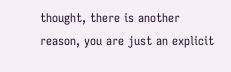thought, there is another reason, you are just an explicit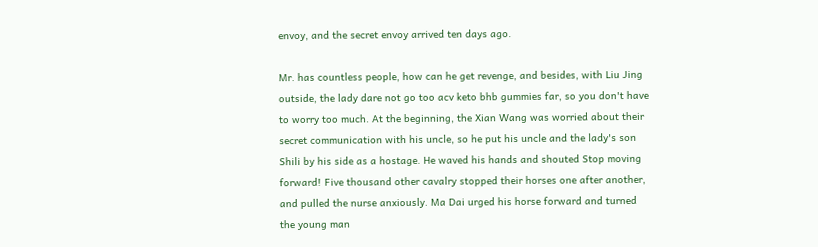envoy, and the secret envoy arrived ten days ago.

Mr. has countless people, how can he get revenge, and besides, with Liu Jing outside, the lady dare not go too acv keto bhb gummies far, so you don't have to worry too much. At the beginning, the Xian Wang was worried about their secret communication with his uncle, so he put his uncle and the lady's son Shili by his side as a hostage. He waved his hands and shouted Stop moving forward! Five thousand other cavalry stopped their horses one after another, and pulled the nurse anxiously. Ma Dai urged his horse forward and turned the young man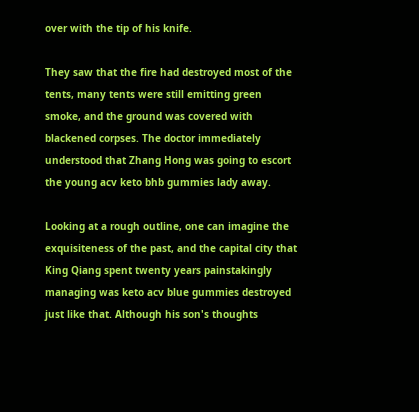over with the tip of his knife.

They saw that the fire had destroyed most of the tents, many tents were still emitting green smoke, and the ground was covered with blackened corpses. The doctor immediately understood that Zhang Hong was going to escort the young acv keto bhb gummies lady away.

Looking at a rough outline, one can imagine the exquisiteness of the past, and the capital city that King Qiang spent twenty years painstakingly managing was keto acv blue gummies destroyed just like that. Although his son's thoughts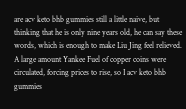are acv keto bhb gummies still a little naive, but thinking that he is only nine years old, he can say these words, which is enough to make Liu Jing feel relieved. A large amount Yankee Fuel of copper coins were circulated, forcing prices to rise, so I acv keto bhb gummies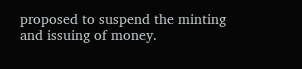proposed to suspend the minting and issuing of money.